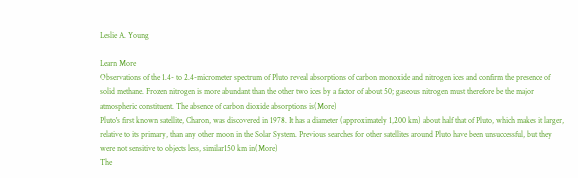Leslie A. Young

Learn More
Observations of the 1.4- to 2.4-micrometer spectrum of Pluto reveal absorptions of carbon monoxide and nitrogen ices and confirm the presence of solid methane. Frozen nitrogen is more abundant than the other two ices by a factor of about 50; gaseous nitrogen must therefore be the major atmospheric constituent. The absence of carbon dioxide absorptions is(More)
Pluto's first known satellite, Charon, was discovered in 1978. It has a diameter (approximately 1,200 km) about half that of Pluto, which makes it larger, relative to its primary, than any other moon in the Solar System. Previous searches for other satellites around Pluto have been unsuccessful, but they were not sensitive to objects less, similar150 km in(More)
The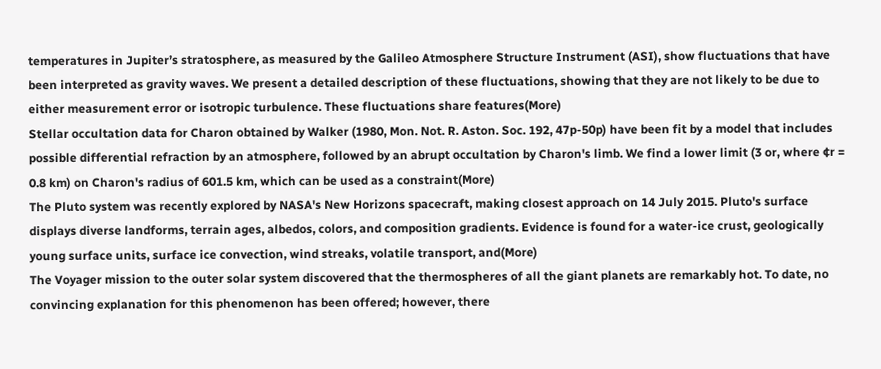temperatures in Jupiter’s stratosphere, as measured by the Galileo Atmosphere Structure Instrument (ASI), show fluctuations that have been interpreted as gravity waves. We present a detailed description of these fluctuations, showing that they are not likely to be due to either measurement error or isotropic turbulence. These fluctuations share features(More)
Stellar occultation data for Charon obtained by Walker (1980, Mon. Not. R. Aston. Soc. 192, 47p-50p) have been fit by a model that includes possible differential refraction by an atmosphere, followed by an abrupt occultation by Charon's limb. We find a lower limit (3 or, where ¢r = 0.8 km) on Charon's radius of 601.5 km, which can be used as a constraint(More)
The Pluto system was recently explored by NASA's New Horizons spacecraft, making closest approach on 14 July 2015. Pluto's surface displays diverse landforms, terrain ages, albedos, colors, and composition gradients. Evidence is found for a water-ice crust, geologically young surface units, surface ice convection, wind streaks, volatile transport, and(More)
The Voyager mission to the outer solar system discovered that the thermospheres of all the giant planets are remarkably hot. To date, no convincing explanation for this phenomenon has been offered; however, there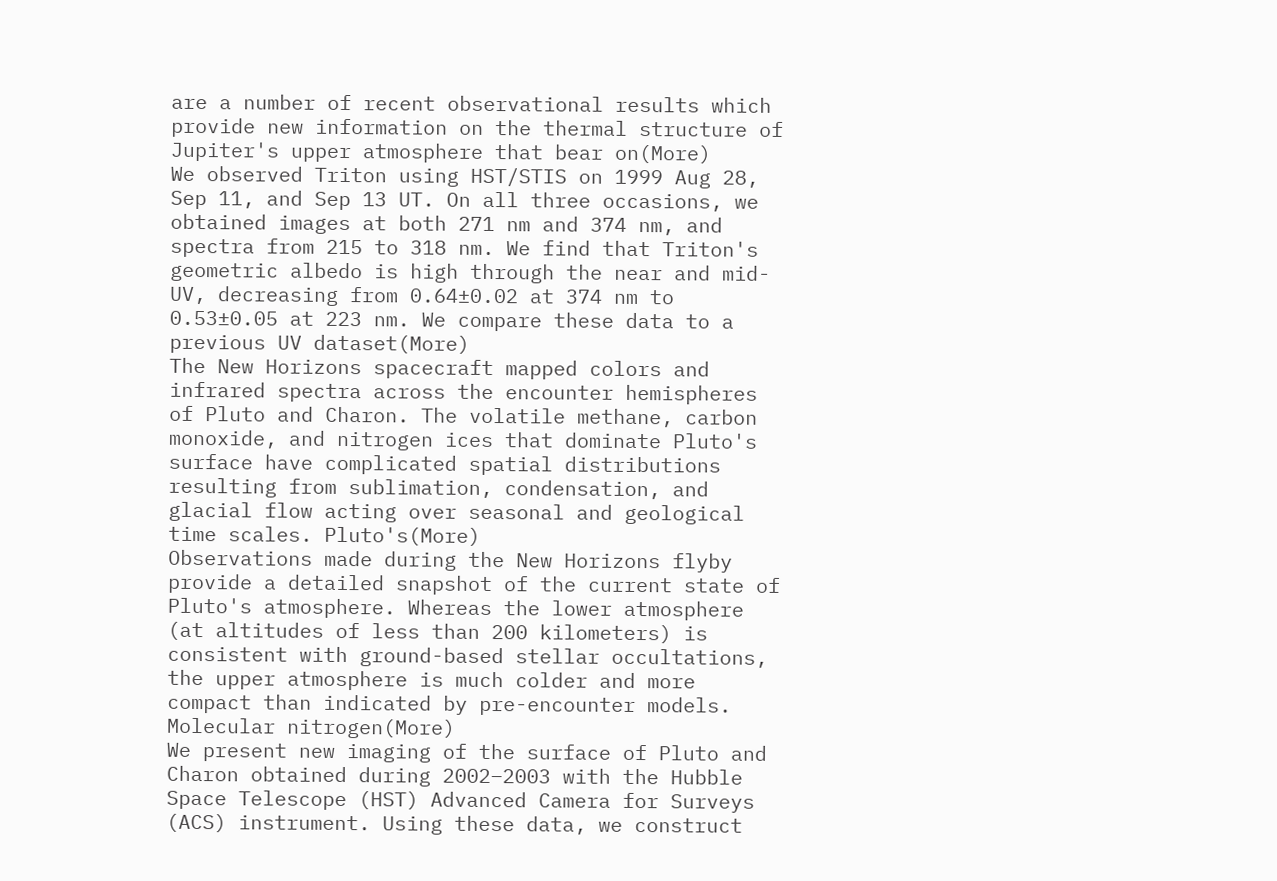are a number of recent observational results which provide new information on the thermal structure of Jupiter's upper atmosphere that bear on(More)
We observed Triton using HST/STIS on 1999 Aug 28, Sep 11, and Sep 13 UT. On all three occasions, we obtained images at both 271 nm and 374 nm, and spectra from 215 to 318 nm. We find that Triton's geometric albedo is high through the near and mid-UV, decreasing from 0.64±0.02 at 374 nm to 0.53±0.05 at 223 nm. We compare these data to a previous UV dataset(More)
The New Horizons spacecraft mapped colors and infrared spectra across the encounter hemispheres of Pluto and Charon. The volatile methane, carbon monoxide, and nitrogen ices that dominate Pluto's surface have complicated spatial distributions resulting from sublimation, condensation, and glacial flow acting over seasonal and geological time scales. Pluto's(More)
Observations made during the New Horizons flyby provide a detailed snapshot of the current state of Pluto's atmosphere. Whereas the lower atmosphere (at altitudes of less than 200 kilometers) is consistent with ground-based stellar occultations, the upper atmosphere is much colder and more compact than indicated by pre-encounter models. Molecular nitrogen(More)
We present new imaging of the surface of Pluto and Charon obtained during 2002–2003 with the Hubble Space Telescope (HST) Advanced Camera for Surveys (ACS) instrument. Using these data, we construct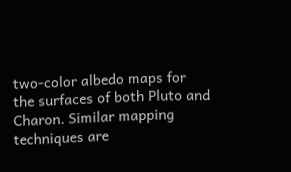two-color albedo maps for the surfaces of both Pluto and Charon. Similar mapping techniques are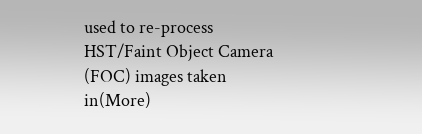used to re-process HST/Faint Object Camera (FOC) images taken in(More)